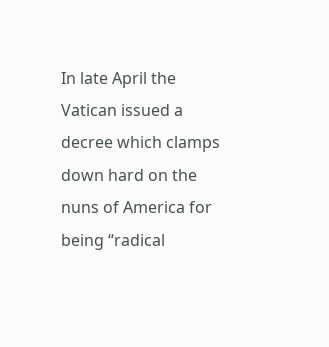In late April the Vatican issued a decree which clamps down hard on the nuns of America for being “radical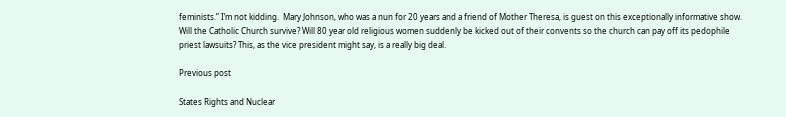feminists.” I’m not kidding.  Mary Johnson, who was a nun for 20 years and a friend of Mother Theresa, is guest on this exceptionally informative show. Will the Catholic Church survive? Will 80 year old religious women suddenly be kicked out of their convents so the church can pay off its pedophile priest lawsuits? This, as the vice president might say, is a really big deal.

Previous post

States Rights and Nuclear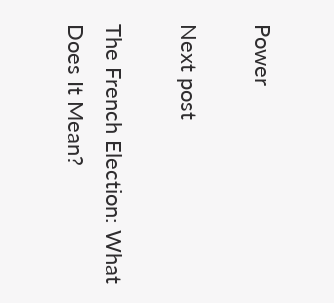Power

Next post

The French Election: What Does It Mean?